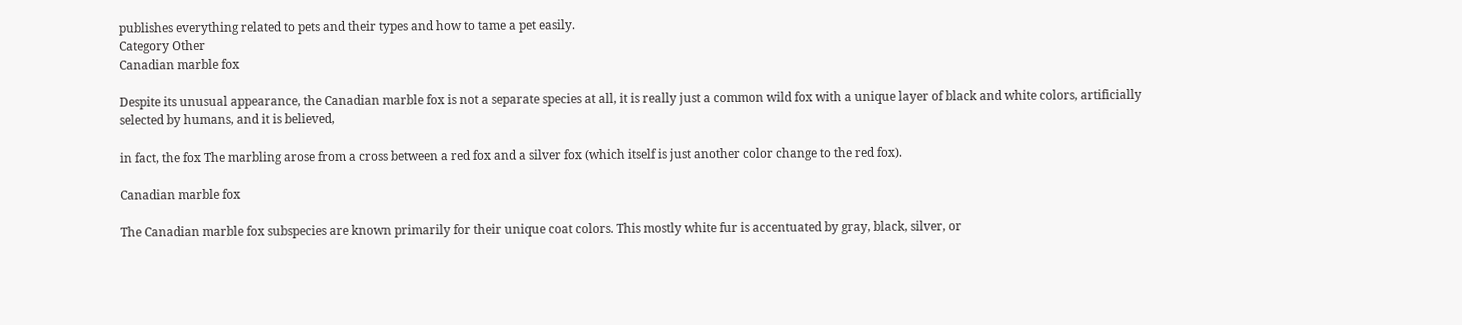publishes everything related to pets and their types and how to tame a pet easily.
Category Other
Canadian marble fox

Despite its unusual appearance, the Canadian marble fox is not a separate species at all, it is really just a common wild fox with a unique layer of black and white colors, artificially selected by humans, and it is believed,

in fact, the fox The marbling arose from a cross between a red fox and a silver fox (which itself is just another color change to the red fox).

Canadian marble fox

The Canadian marble fox subspecies are known primarily for their unique coat colors. This mostly white fur is accentuated by gray, black, silver, or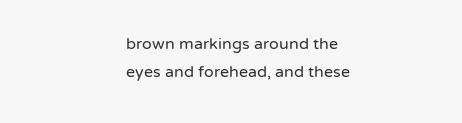brown markings around the eyes and forehead, and these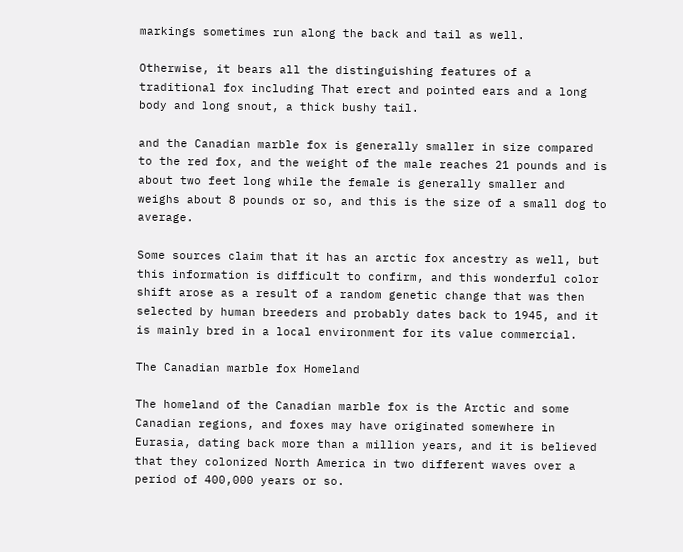markings sometimes run along the back and tail as well.

Otherwise, it bears all the distinguishing features of a traditional fox including That erect and pointed ears and a long body and long snout, a thick bushy tail.

and the Canadian marble fox is generally smaller in size compared to the red fox, and the weight of the male reaches 21 pounds and is about two feet long while the female is generally smaller and weighs about 8 pounds or so, and this is the size of a small dog to average.

Some sources claim that it has an arctic fox ancestry as well, but this information is difficult to confirm, and this wonderful color shift arose as a result of a random genetic change that was then selected by human breeders and probably dates back to 1945, and it is mainly bred in a local environment for its value commercial.

The Canadian marble fox Homeland

The homeland of the Canadian marble fox is the Arctic and some Canadian regions, and foxes may have originated somewhere in Eurasia, dating back more than a million years, and it is believed that they colonized North America in two different waves over a period of 400,000 years or so.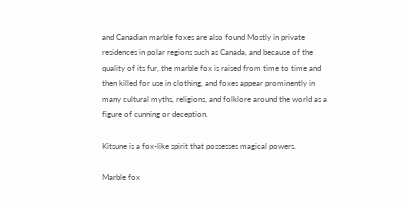and Canadian marble foxes are also found Mostly in private residences in polar regions such as Canada, and because of the quality of its fur, the marble fox is raised from time to time and then killed for use in clothing, and foxes appear prominently in many cultural myths, religions, and folklore around the world as a figure of cunning or deception.

Kitsune is a fox-like spirit that possesses magical powers.

Marble fox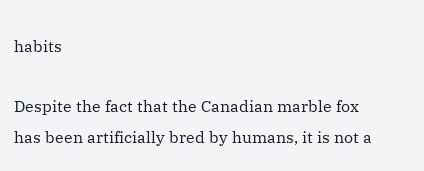habits

Despite the fact that the Canadian marble fox has been artificially bred by humans, it is not a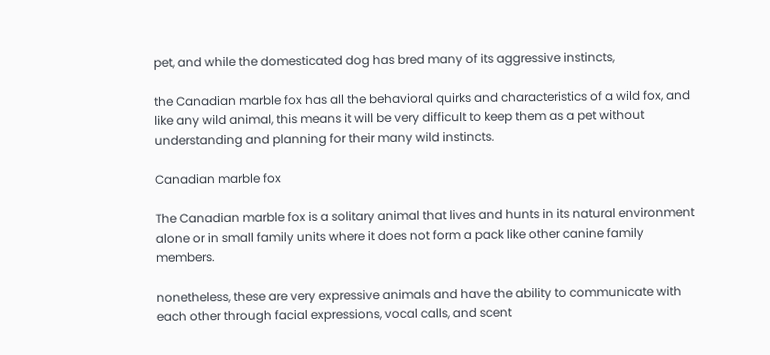pet, and while the domesticated dog has bred many of its aggressive instincts,

the Canadian marble fox has all the behavioral quirks and characteristics of a wild fox, and like any wild animal, this means it will be very difficult to keep them as a pet without understanding and planning for their many wild instincts.

Canadian marble fox

The Canadian marble fox is a solitary animal that lives and hunts in its natural environment alone or in small family units where it does not form a pack like other canine family members.

nonetheless, these are very expressive animals and have the ability to communicate with each other through facial expressions, vocal calls, and scent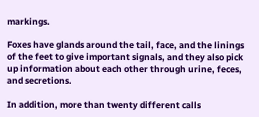markings.

Foxes have glands around the tail, face, and the linings of the feet to give important signals, and they also pick up information about each other through urine, feces, and secretions.

In addition, more than twenty different calls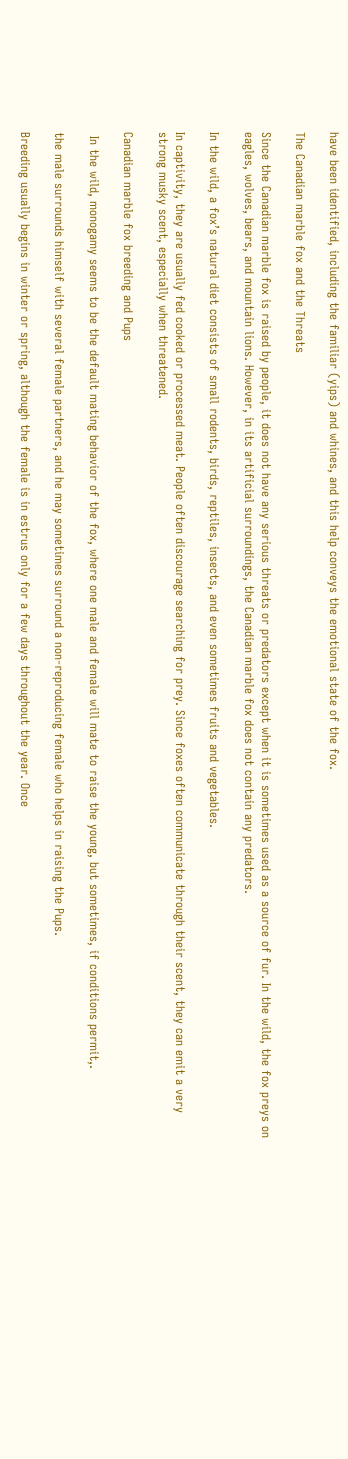have been identified, including the familiar (yips) and whines, and this help conveys the emotional state of the fox.

The Canadian marble fox and the Threats

Since the Canadian marble fox is raised by people, it does not have any serious threats or predators except when it is sometimes used as a source of fur. In the wild, the fox preys on eagles, wolves, bears, and mountain lions. However, in its artificial surroundings, the Canadian marble fox does not contain any predators.

In the wild, a fox’s natural diet consists of small rodents, birds, reptiles, insects, and even sometimes fruits and vegetables.

In captivity, they are usually fed cooked or processed meat. People often discourage searching for prey. Since foxes often communicate through their scent, they can emit a very strong musky scent, especially when threatened.

Canadian marble fox breeding and Pups

 In the wild, monogamy seems to be the default mating behavior of the fox, where one male and female will mate to raise the young, but sometimes, if conditions permit,.

the male surrounds himself with several female partners, and he may sometimes surround a non-reproducing female who helps in raising the Pups.

Breeding usually begins in winter or spring, although the female is in estrus only for a few days throughout the year. Once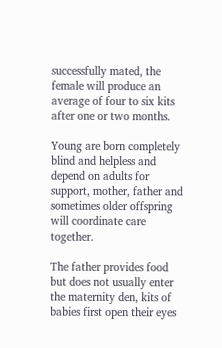successfully mated, the female will produce an average of four to six kits after one or two months.

Young are born completely blind and helpless and depend on adults for support, mother, father and sometimes older offspring will coordinate care together.

The father provides food but does not usually enter the maternity den, kits of babies first open their eyes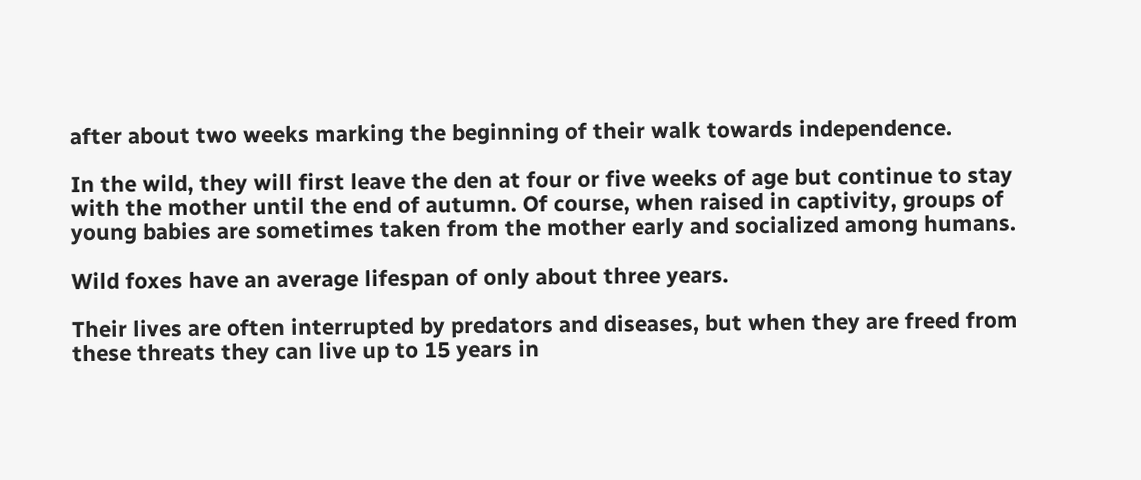after about two weeks marking the beginning of their walk towards independence.

In the wild, they will first leave the den at four or five weeks of age but continue to stay with the mother until the end of autumn. Of course, when raised in captivity, groups of young babies are sometimes taken from the mother early and socialized among humans.

Wild foxes have an average lifespan of only about three years.

Their lives are often interrupted by predators and diseases, but when they are freed from these threats they can live up to 15 years in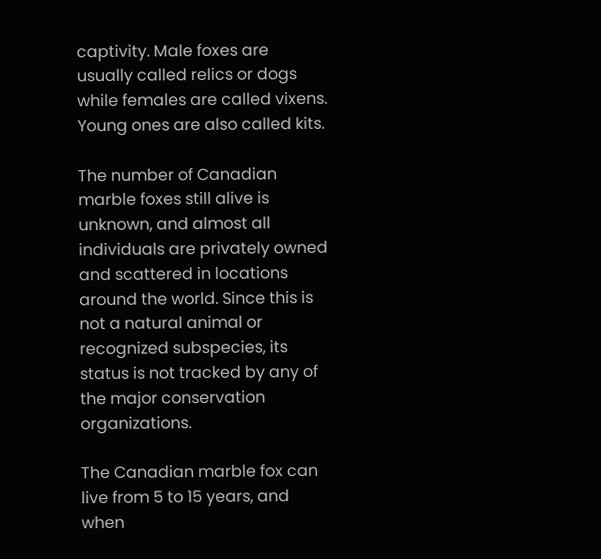captivity. Male foxes are usually called relics or dogs while females are called vixens. Young ones are also called kits.

The number of Canadian marble foxes still alive is unknown, and almost all individuals are privately owned and scattered in locations around the world. Since this is not a natural animal or recognized subspecies, its status is not tracked by any of the major conservation organizations.

The Canadian marble fox can live from 5 to 15 years, and when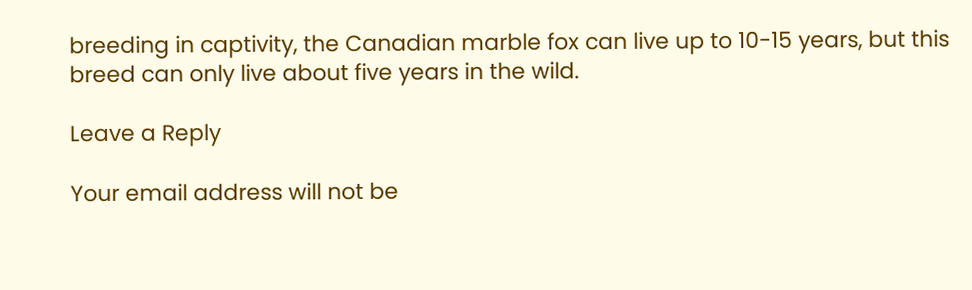breeding in captivity, the Canadian marble fox can live up to 10-15 years, but this breed can only live about five years in the wild.

Leave a Reply

Your email address will not be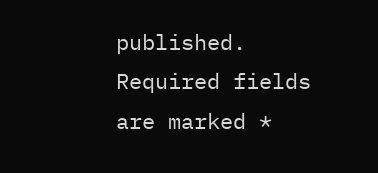published. Required fields are marked *